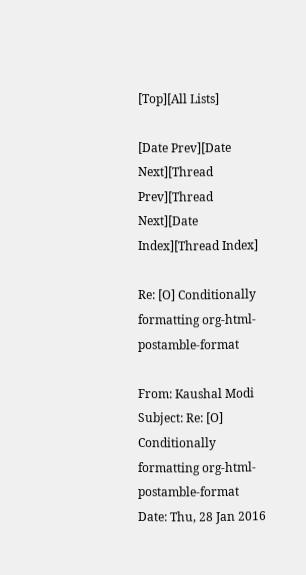[Top][All Lists]

[Date Prev][Date Next][Thread Prev][Thread Next][Date Index][Thread Index]

Re: [O] Conditionally formatting org-html-postamble-format

From: Kaushal Modi
Subject: Re: [O] Conditionally formatting org-html-postamble-format
Date: Thu, 28 Jan 2016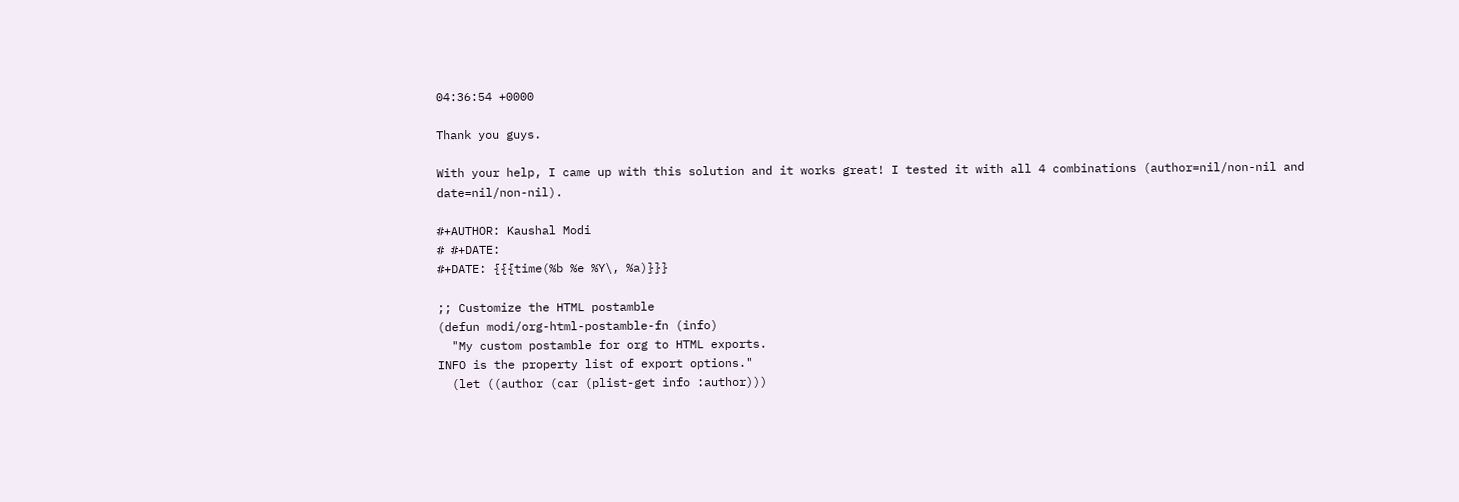04:36:54 +0000

Thank you guys.

With your help, I came up with this solution and it works great! I tested it with all 4 combinations (author=nil/non-nil and date=nil/non-nil).

#+AUTHOR: Kaushal Modi
# #+DATE:
#+DATE: {{{time(%b %e %Y\, %a)}}}

;; Customize the HTML postamble
(defun modi/org-html-postamble-fn (info)
  "My custom postamble for org to HTML exports.
INFO is the property list of export options."
  (let ((author (car (plist-get info :author)))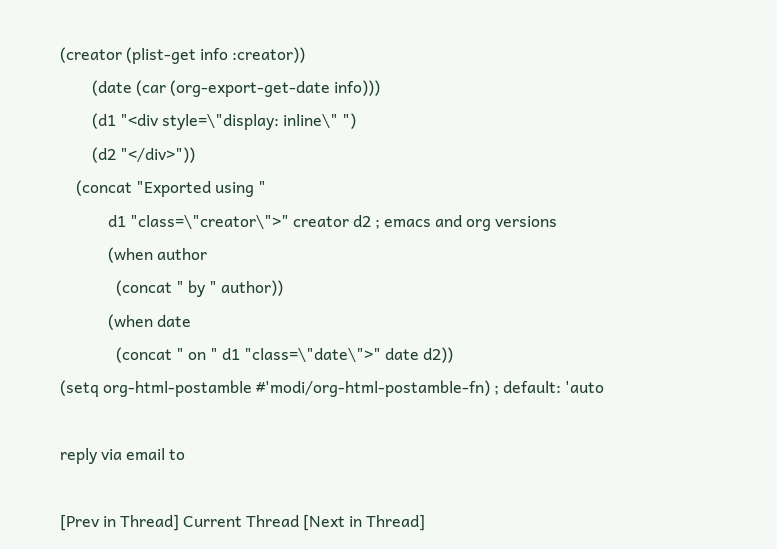(creator (plist-get info :creator))
        (date (car (org-export-get-date info)))
        (d1 "<div style=\"display: inline\" ")
        (d2 "</div>"))
    (concat "Exported using "
            d1 "class=\"creator\">" creator d2 ; emacs and org versions
            (when author
              (concat " by " author))
            (when date
              (concat " on " d1 "class=\"date\">" date d2))
(setq org-html-postamble #'modi/org-html-postamble-fn) ; default: 'auto

reply via email to

[Prev in Thread] Current Thread [Next in Thread]